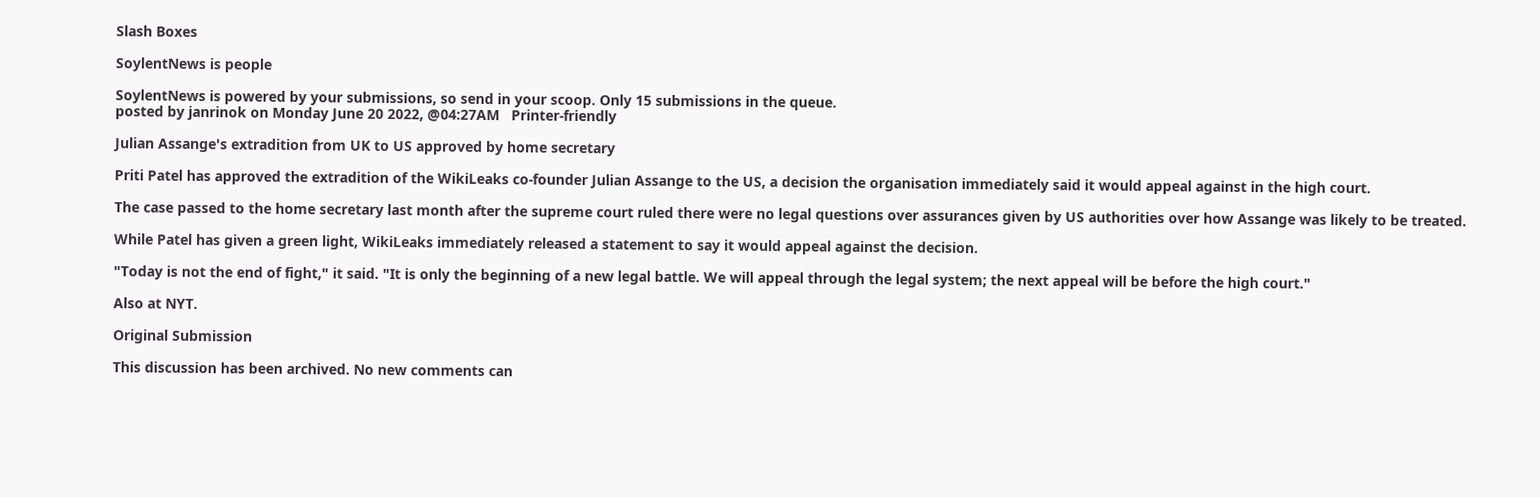Slash Boxes

SoylentNews is people

SoylentNews is powered by your submissions, so send in your scoop. Only 15 submissions in the queue.
posted by janrinok on Monday June 20 2022, @04:27AM   Printer-friendly

Julian Assange's extradition from UK to US approved by home secretary

Priti Patel has approved the extradition of the WikiLeaks co-founder Julian Assange to the US, a decision the organisation immediately said it would appeal against in the high court.

The case passed to the home secretary last month after the supreme court ruled there were no legal questions over assurances given by US authorities over how Assange was likely to be treated.

While Patel has given a green light, WikiLeaks immediately released a statement to say it would appeal against the decision.

"Today is not the end of fight," it said. "It is only the beginning of a new legal battle. We will appeal through the legal system; the next appeal will be before the high court."

Also at NYT.

Original Submission

This discussion has been archived. No new comments can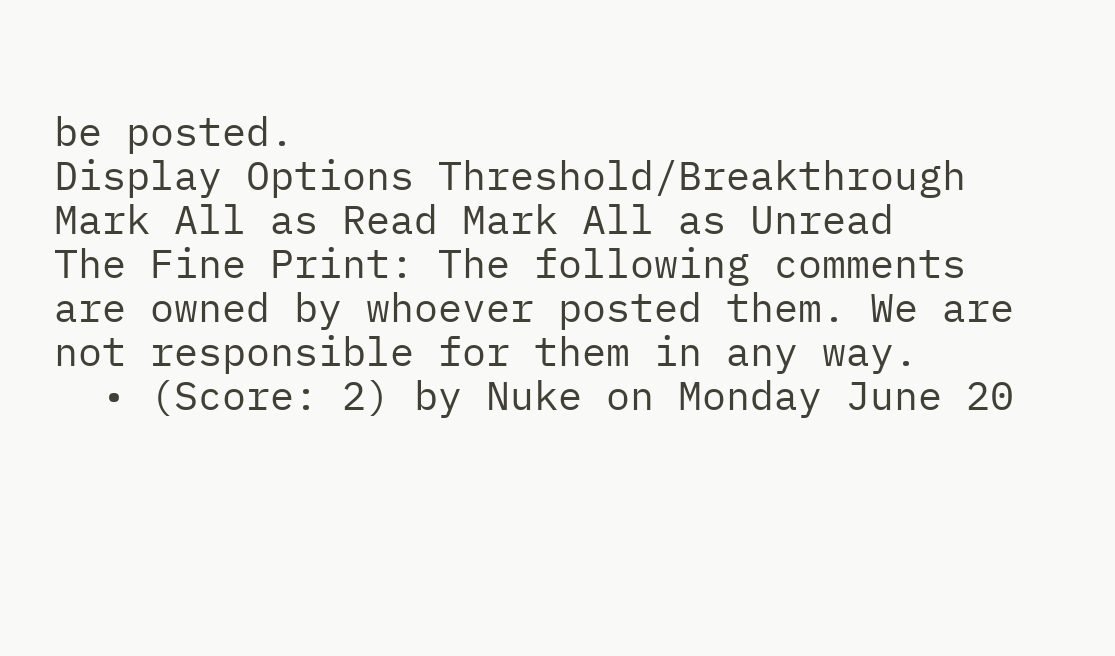be posted.
Display Options Threshold/Breakthrough Mark All as Read Mark All as Unread
The Fine Print: The following comments are owned by whoever posted them. We are not responsible for them in any way.
  • (Score: 2) by Nuke on Monday June 20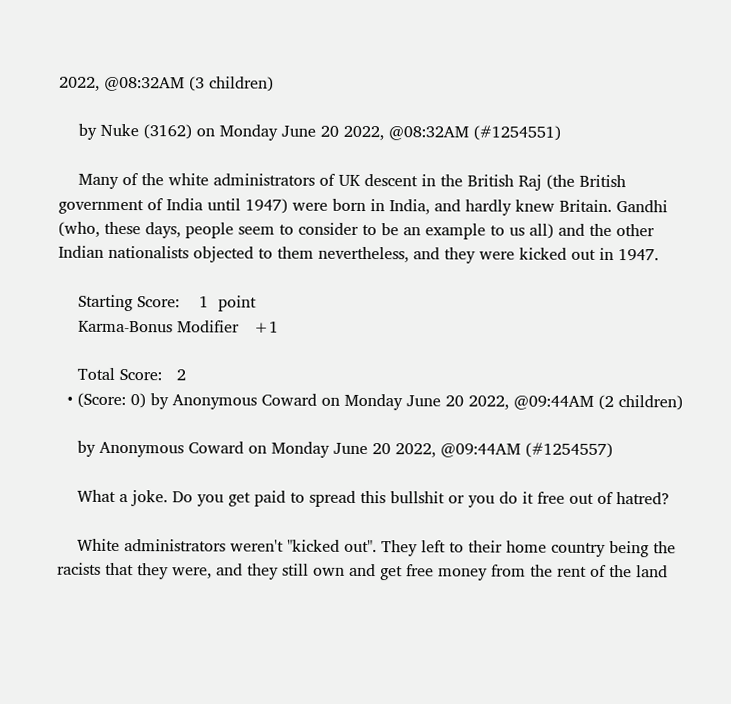2022, @08:32AM (3 children)

    by Nuke (3162) on Monday June 20 2022, @08:32AM (#1254551)

    Many of the white administrators of UK descent in the British Raj (the British government of India until 1947) were born in India, and hardly knew Britain. Gandhi (who, these days, people seem to consider to be an example to us all) and the other Indian nationalists objected to them nevertheless, and they were kicked out in 1947.

    Starting Score:    1  point
    Karma-Bonus Modifier   +1

    Total Score:   2
  • (Score: 0) by Anonymous Coward on Monday June 20 2022, @09:44AM (2 children)

    by Anonymous Coward on Monday June 20 2022, @09:44AM (#1254557)

    What a joke. Do you get paid to spread this bullshit or you do it free out of hatred?

    White administrators weren't "kicked out". They left to their home country being the racists that they were, and they still own and get free money from the rent of the land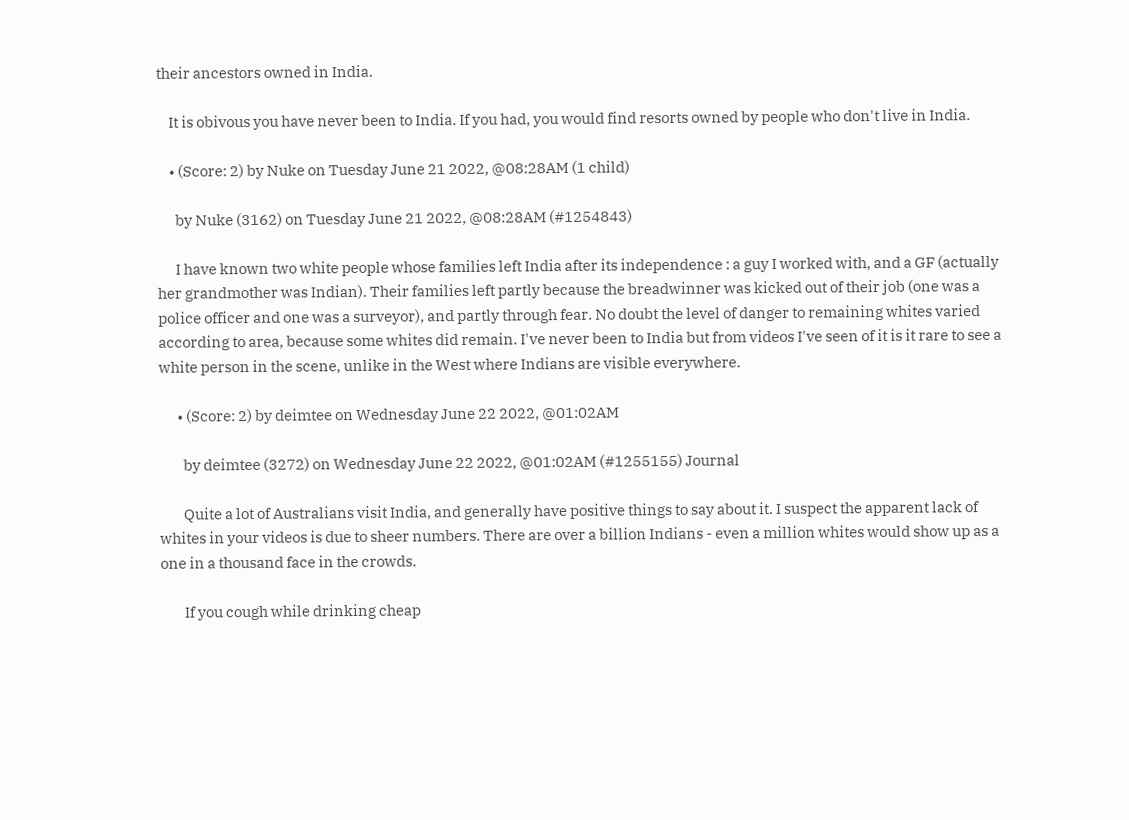their ancestors owned in India.

    It is obivous you have never been to India. If you had, you would find resorts owned by people who don't live in India.

    • (Score: 2) by Nuke on Tuesday June 21 2022, @08:28AM (1 child)

      by Nuke (3162) on Tuesday June 21 2022, @08:28AM (#1254843)

      I have known two white people whose families left India after its independence : a guy I worked with, and a GF (actually her grandmother was Indian). Their families left partly because the breadwinner was kicked out of their job (one was a police officer and one was a surveyor), and partly through fear. No doubt the level of danger to remaining whites varied according to area, because some whites did remain. I've never been to India but from videos I've seen of it is it rare to see a white person in the scene, unlike in the West where Indians are visible everywhere.

      • (Score: 2) by deimtee on Wednesday June 22 2022, @01:02AM

        by deimtee (3272) on Wednesday June 22 2022, @01:02AM (#1255155) Journal

        Quite a lot of Australians visit India, and generally have positive things to say about it. I suspect the apparent lack of whites in your videos is due to sheer numbers. There are over a billion Indians - even a million whites would show up as a one in a thousand face in the crowds.

        If you cough while drinking cheap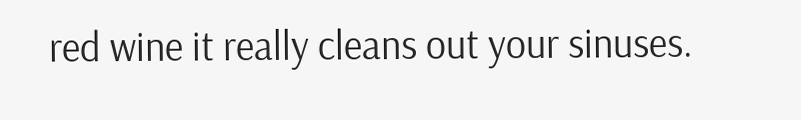red wine it really cleans out your sinuses.